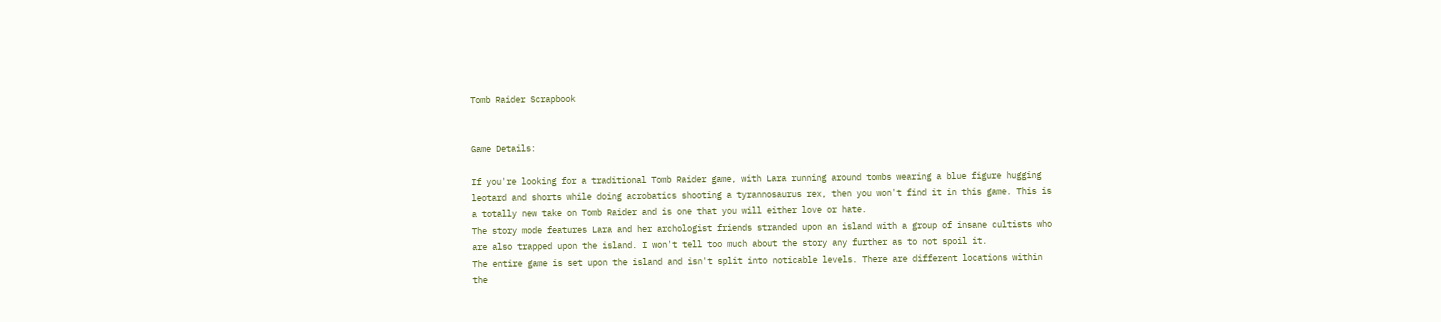Tomb Raider Scrapbook


Game Details:

If you're looking for a traditional Tomb Raider game, with Lara running around tombs wearing a blue figure hugging leotard and shorts while doing acrobatics shooting a tyrannosaurus rex, then you won't find it in this game. This is a totally new take on Tomb Raider and is one that you will either love or hate.
The story mode features Lara and her archologist friends stranded upon an island with a group of insane cultists who are also trapped upon the island. I won't tell too much about the story any further as to not spoil it.
The entire game is set upon the island and isn't split into noticable levels. There are different locations within the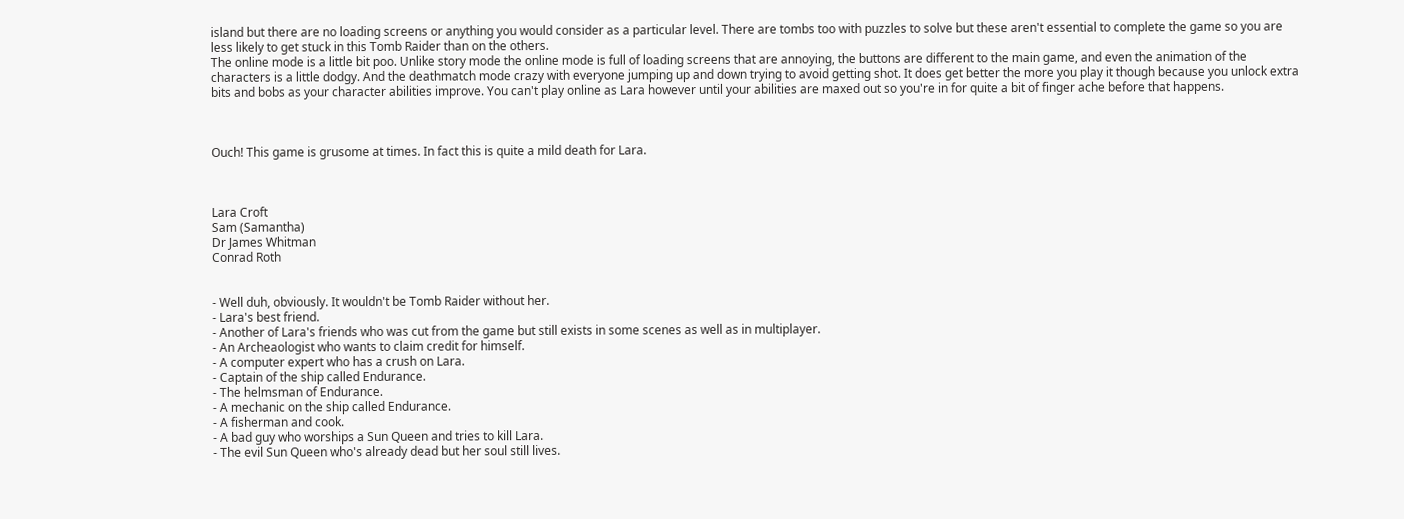island but there are no loading screens or anything you would consider as a particular level. There are tombs too with puzzles to solve but these aren't essential to complete the game so you are less likely to get stuck in this Tomb Raider than on the others.
The online mode is a little bit poo. Unlike story mode the online mode is full of loading screens that are annoying, the buttons are different to the main game, and even the animation of the characters is a little dodgy. And the deathmatch mode crazy with everyone jumping up and down trying to avoid getting shot. It does get better the more you play it though because you unlock extra bits and bobs as your character abilities improve. You can't play online as Lara however until your abilities are maxed out so you're in for quite a bit of finger ache before that happens.



Ouch! This game is grusome at times. In fact this is quite a mild death for Lara.



Lara Croft
Sam (Samantha)
Dr James Whitman
Conrad Roth


- Well duh, obviously. It wouldn't be Tomb Raider without her.
- Lara's best friend.
- Another of Lara's friends who was cut from the game but still exists in some scenes as well as in multiplayer.
- An Archeaologist who wants to claim credit for himself.
- A computer expert who has a crush on Lara.
- Captain of the ship called Endurance.
- The helmsman of Endurance.
- A mechanic on the ship called Endurance.
- A fisherman and cook.
- A bad guy who worships a Sun Queen and tries to kill Lara.
- The evil Sun Queen who's already dead but her soul still lives.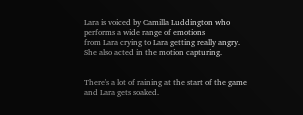Lara is voiced by Camilla Luddington who performs a wide range of emotions
from Lara crying to Lara getting really angry.
She also acted in the motion capturing.


There's a lot of raining at the start of the game and Lara gets soaked.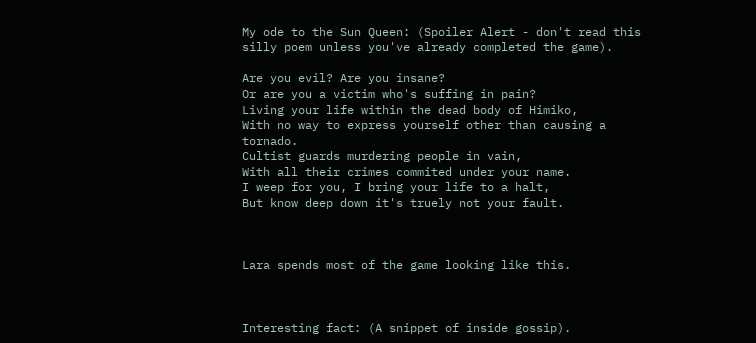My ode to the Sun Queen: (Spoiler Alert - don't read this silly poem unless you've already completed the game).

Are you evil? Are you insane?
Or are you a victim who's suffing in pain?
Living your life within the dead body of Himiko,
With no way to express yourself other than causing a tornado.
Cultist guards murdering people in vain,
With all their crimes commited under your name.
I weep for you, I bring your life to a halt,
But know deep down it's truely not your fault.



Lara spends most of the game looking like this.



Interesting fact: (A snippet of inside gossip).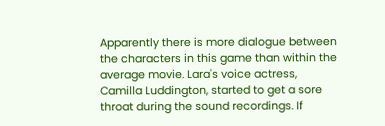Apparently there is more dialogue between the characters in this game than within the average movie. Lara's voice actress, Camilla Luddington, started to get a sore throat during the sound recordings. If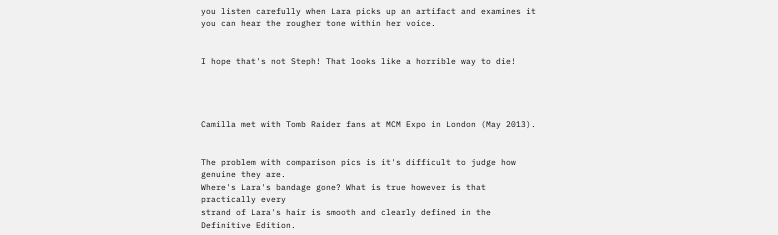you listen carefully when Lara picks up an artifact and examines it you can hear the rougher tone within her voice.


I hope that's not Steph! That looks like a horrible way to die!




Camilla met with Tomb Raider fans at MCM Expo in London (May 2013).


The problem with comparison pics is it's difficult to judge how genuine they are.
Where's Lara's bandage gone? What is true however is that practically every
strand of Lara's hair is smooth and clearly defined in the Definitive Edition.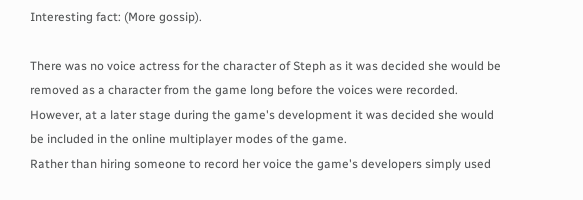Interesting fact: (More gossip).

There was no voice actress for the character of Steph as it was decided she would be removed as a character from the game long before the voices were recorded.
However, at a later stage during the game's development it was decided she would be included in the online multiplayer modes of the game.
Rather than hiring someone to record her voice the game's developers simply used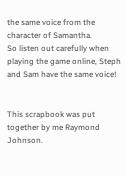the same voice from the character of Samantha.
So listen out carefully when playing the game online, Steph and Sam have the same voice!


This scrapbook was put together by me Raymond Johnson.